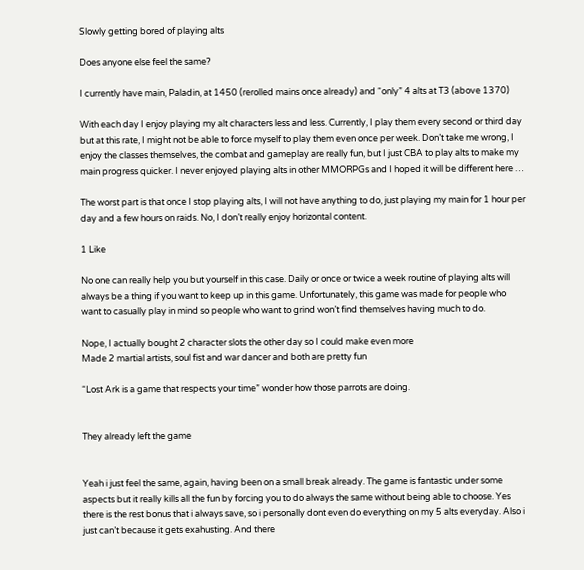Slowly getting bored of playing alts

Does anyone else feel the same?

I currently have main, Paladin, at 1450 (rerolled mains once already) and “only” 4 alts at T3 (above 1370)

With each day I enjoy playing my alt characters less and less. Currently, I play them every second or third day but at this rate, I might not be able to force myself to play them even once per week. Don’t take me wrong, I enjoy the classes themselves, the combat and gameplay are really fun, but I just CBA to play alts to make my main progress quicker. I never enjoyed playing alts in other MMORPGs and I hoped it will be different here …

The worst part is that once I stop playing alts, I will not have anything to do, just playing my main for 1 hour per day and a few hours on raids. No, I don’t really enjoy horizontal content.

1 Like

No one can really help you but yourself in this case. Daily or once or twice a week routine of playing alts will always be a thing if you want to keep up in this game. Unfortunately, this game was made for people who want to casually play in mind so people who want to grind won’t find themselves having much to do.

Nope, I actually bought 2 character slots the other day so I could make even more
Made 2 martial artists, soul fist and war dancer and both are pretty fun

“Lost Ark is a game that respects your time” wonder how those parrots are doing.


They already left the game


Yeah i just feel the same, again, having been on a small break already. The game is fantastic under some aspects but it really kills all the fun by forcing you to do always the same without being able to choose. Yes there is the rest bonus that i always save, so i personally dont even do everything on my 5 alts everyday. Also i just can’t because it gets exahusting. And there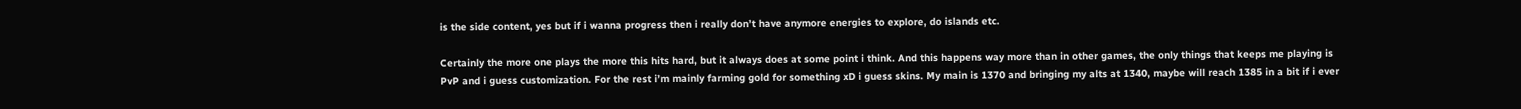is the side content, yes but if i wanna progress then i really don’t have anymore energies to explore, do islands etc.

Certainly the more one plays the more this hits hard, but it always does at some point i think. And this happens way more than in other games, the only things that keeps me playing is PvP and i guess customization. For the rest i’m mainly farming gold for something xD i guess skins. My main is 1370 and bringing my alts at 1340, maybe will reach 1385 in a bit if i ever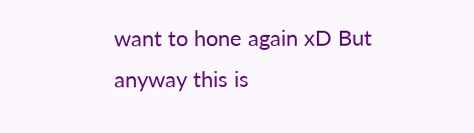want to hone again xD But anyway this is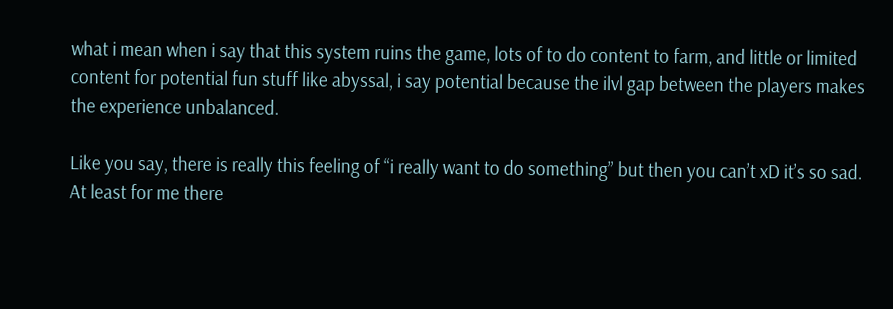what i mean when i say that this system ruins the game, lots of to do content to farm, and little or limited content for potential fun stuff like abyssal, i say potential because the ilvl gap between the players makes the experience unbalanced.

Like you say, there is really this feeling of “i really want to do something” but then you can’t xD it’s so sad. At least for me there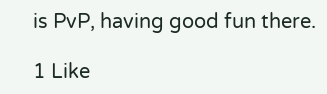is PvP, having good fun there.

1 Like